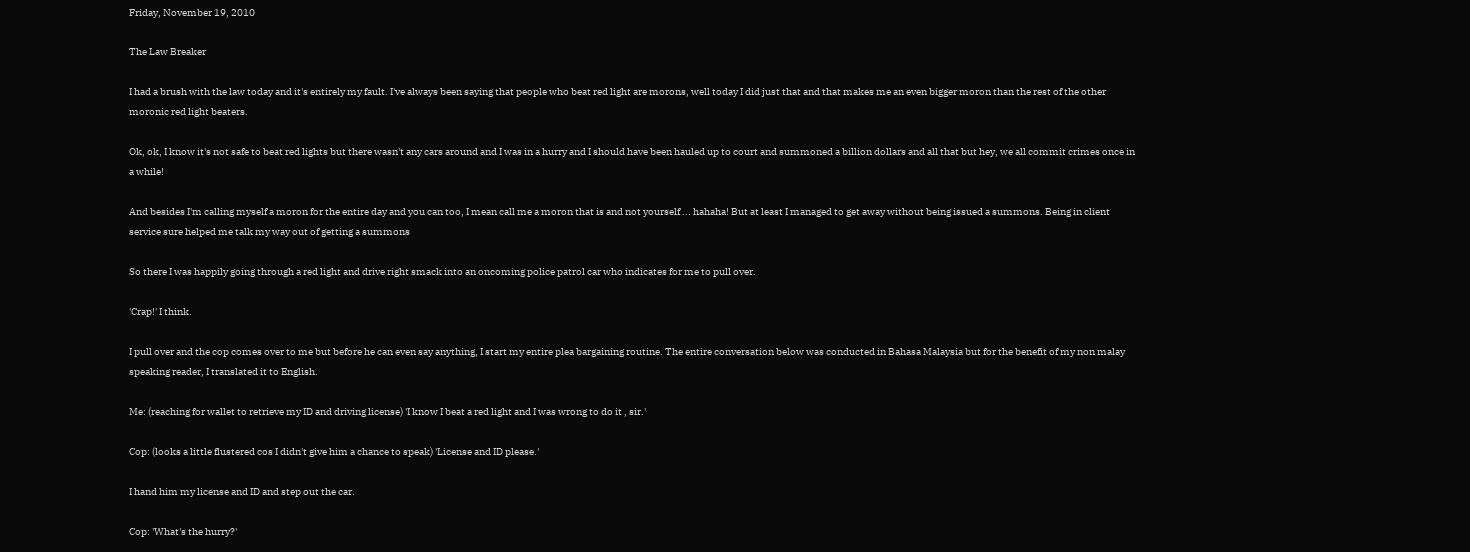Friday, November 19, 2010

The Law Breaker

I had a brush with the law today and it's entirely my fault. I've always been saying that people who beat red light are morons, well today I did just that and that makes me an even bigger moron than the rest of the other moronic red light beaters.

Ok, ok, I know it's not safe to beat red lights but there wasn't any cars around and I was in a hurry and I should have been hauled up to court and summoned a billion dollars and all that but hey, we all commit crimes once in a while!

And besides I'm calling myself a moron for the entire day and you can too, I mean call me a moron that is and not yourself ... hahaha! But at least I managed to get away without being issued a summons. Being in client service sure helped me talk my way out of getting a summons

So there I was happily going through a red light and drive right smack into an oncoming police patrol car who indicates for me to pull over.

'Crap!' I think.

I pull over and the cop comes over to me but before he can even say anything, I start my entire plea bargaining routine. The entire conversation below was conducted in Bahasa Malaysia but for the benefit of my non malay speaking reader, I translated it to English.

Me: (reaching for wallet to retrieve my ID and driving license) 'I know I beat a red light and I was wrong to do it , sir.'

Cop: (looks a little flustered cos I didn't give him a chance to speak) 'License and ID please.'

I hand him my license and ID and step out the car.

Cop: 'What's the hurry?'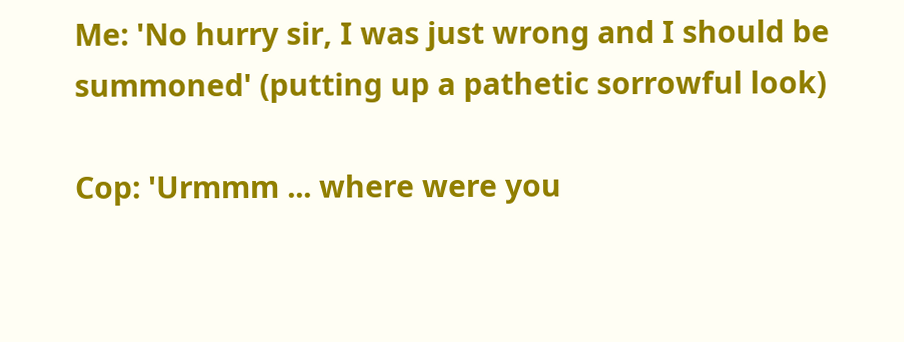Me: 'No hurry sir, I was just wrong and I should be summoned' (putting up a pathetic sorrowful look)

Cop: 'Urmmm ... where were you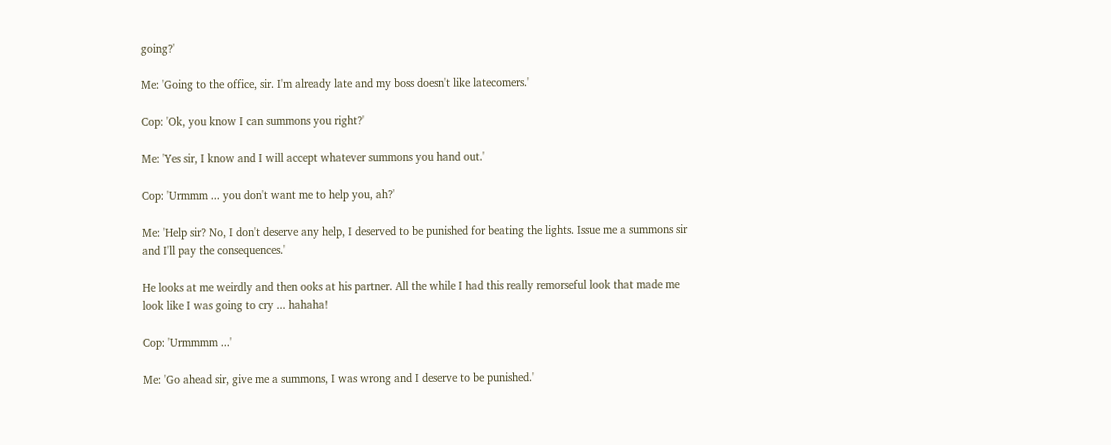going?'

Me: 'Going to the office, sir. I'm already late and my boss doesn't like latecomers.'

Cop: 'Ok, you know I can summons you right?'

Me: 'Yes sir, I know and I will accept whatever summons you hand out.'

Cop: 'Urmmm ... you don't want me to help you, ah?'

Me: 'Help sir? No, I don't deserve any help, I deserved to be punished for beating the lights. Issue me a summons sir and I'll pay the consequences.'

He looks at me weirdly and then ooks at his partner. All the while I had this really remorseful look that made me look like I was going to cry ... hahaha!

Cop: 'Urmmmm ...'

Me: 'Go ahead sir, give me a summons, I was wrong and I deserve to be punished.'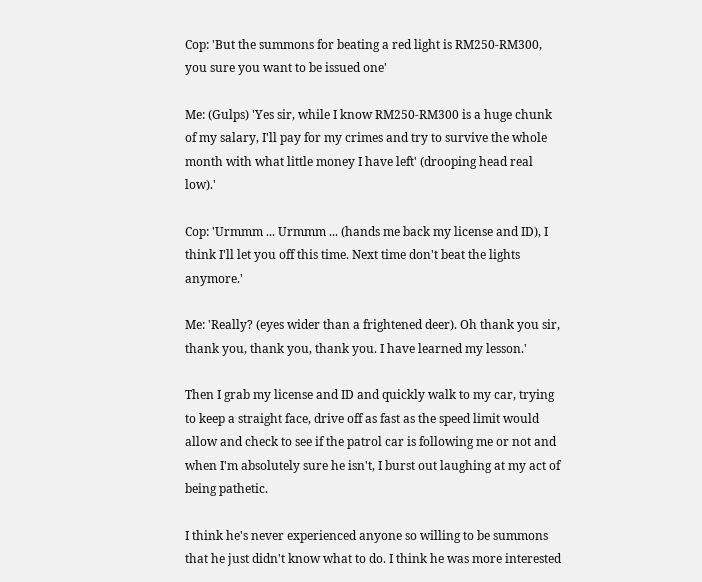Cop: 'But the summons for beating a red light is RM250-RM300, you sure you want to be issued one'

Me: (Gulps) 'Yes sir, while I know RM250-RM300 is a huge chunk of my salary, I'll pay for my crimes and try to survive the whole month with what little money I have left' (drooping head real low).'

Cop: 'Urmmm ... Urmmm ... (hands me back my license and ID), I think I'll let you off this time. Next time don't beat the lights anymore.'

Me: 'Really? (eyes wider than a frightened deer). Oh thank you sir, thank you, thank you, thank you. I have learned my lesson.'

Then I grab my license and ID and quickly walk to my car, trying to keep a straight face, drive off as fast as the speed limit would allow and check to see if the patrol car is following me or not and when I'm absolutely sure he isn't, I burst out laughing at my act of being pathetic.

I think he's never experienced anyone so willing to be summons that he just didn't know what to do. I think he was more interested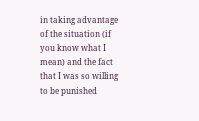in taking advantage of the situation (if you know what I mean) and the fact that I was so willing to be punished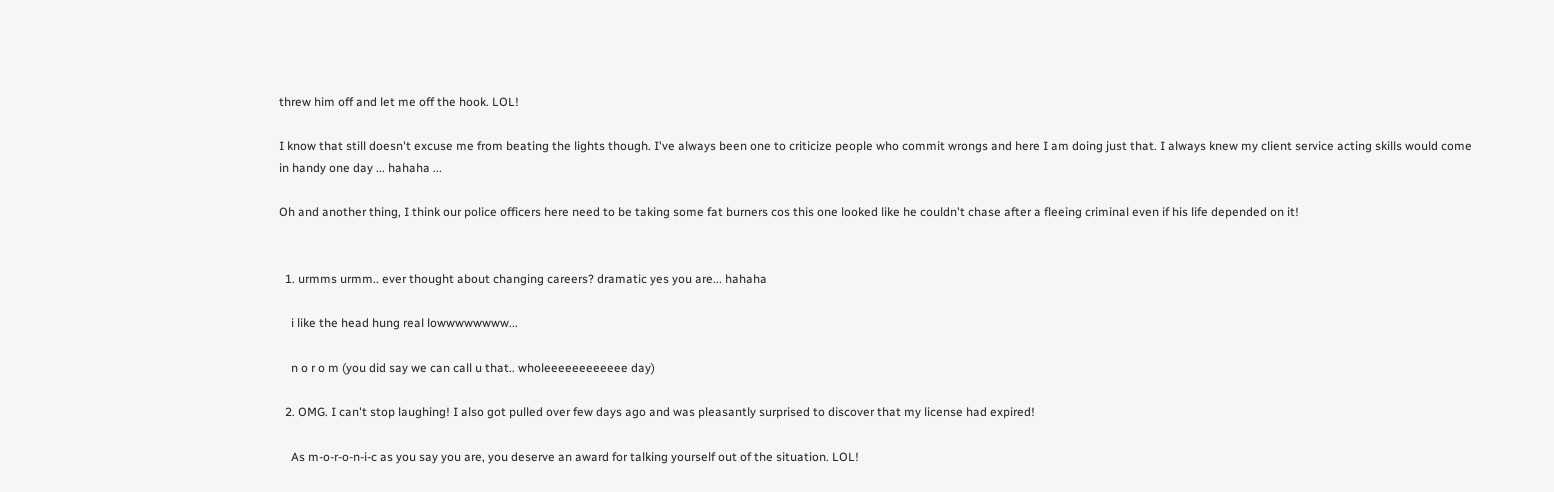threw him off and let me off the hook. LOL!

I know that still doesn't excuse me from beating the lights though. I've always been one to criticize people who commit wrongs and here I am doing just that. I always knew my client service acting skills would come in handy one day ... hahaha ...

Oh and another thing, I think our police officers here need to be taking some fat burners cos this one looked like he couldn't chase after a fleeing criminal even if his life depended on it!


  1. urmms urmm.. ever thought about changing careers? dramatic yes you are... hahaha

    i like the head hung real lowwwwwwww...

    n o r o m (you did say we can call u that.. wholeeeeeeeeeeee day)

  2. OMG. I can't stop laughing! I also got pulled over few days ago and was pleasantly surprised to discover that my license had expired!

    As m-o-r-o-n-i-c as you say you are, you deserve an award for talking yourself out of the situation. LOL!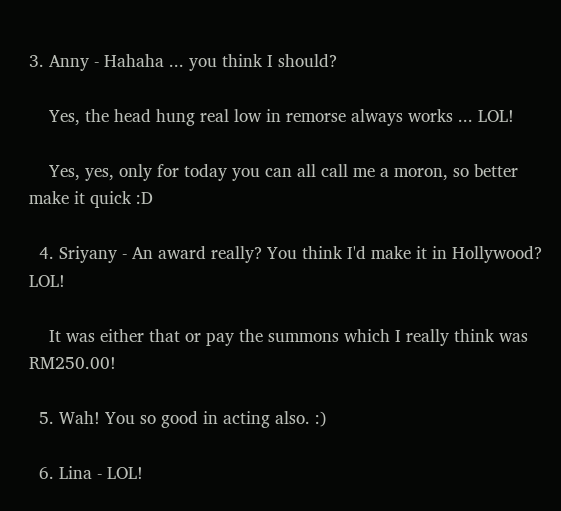3. Anny - Hahaha ... you think I should?

    Yes, the head hung real low in remorse always works ... LOL!

    Yes, yes, only for today you can all call me a moron, so better make it quick :D

  4. Sriyany - An award really? You think I'd make it in Hollywood? LOL!

    It was either that or pay the summons which I really think was RM250.00!

  5. Wah! You so good in acting also. :)

  6. Lina - LOL!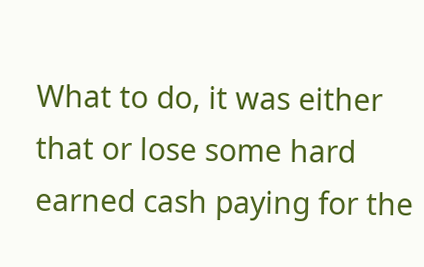What to do, it was either that or lose some hard earned cash paying for the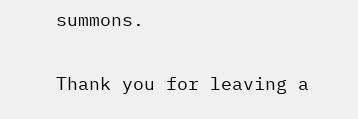summons.


Thank you for leaving a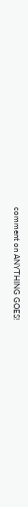comment on ANYTHING GOES!